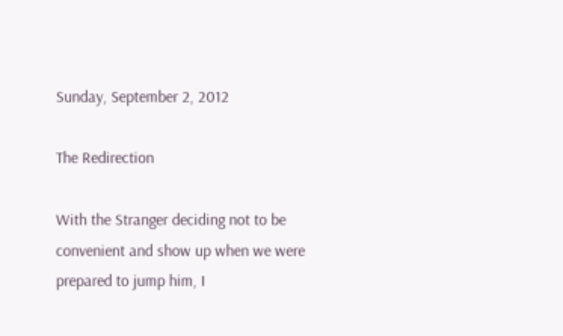Sunday, September 2, 2012

The Redirection

With the Stranger deciding not to be convenient and show up when we were prepared to jump him, I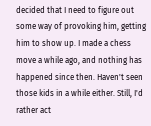decided that I need to figure out some way of provoking him, getting him to show up. I made a chess move a while ago, and nothing has happened since then. Haven't seen those kids in a while either. Still, I'd rather act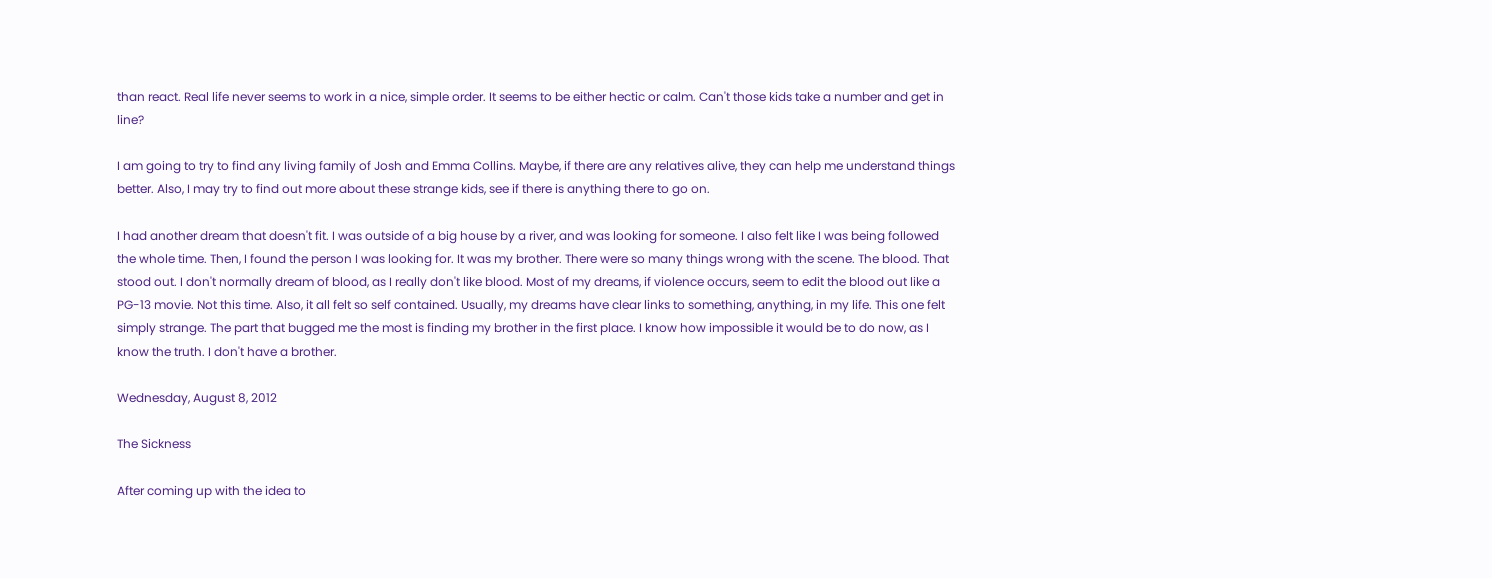than react. Real life never seems to work in a nice, simple order. It seems to be either hectic or calm. Can't those kids take a number and get in line?

I am going to try to find any living family of Josh and Emma Collins. Maybe, if there are any relatives alive, they can help me understand things better. Also, I may try to find out more about these strange kids, see if there is anything there to go on.

I had another dream that doesn't fit. I was outside of a big house by a river, and was looking for someone. I also felt like I was being followed the whole time. Then, I found the person I was looking for. It was my brother. There were so many things wrong with the scene. The blood. That stood out. I don't normally dream of blood, as I really don't like blood. Most of my dreams, if violence occurs, seem to edit the blood out like a PG-13 movie. Not this time. Also, it all felt so self contained. Usually, my dreams have clear links to something, anything, in my life. This one felt simply strange. The part that bugged me the most is finding my brother in the first place. I know how impossible it would be to do now, as I know the truth. I don't have a brother.

Wednesday, August 8, 2012

The Sickness

After coming up with the idea to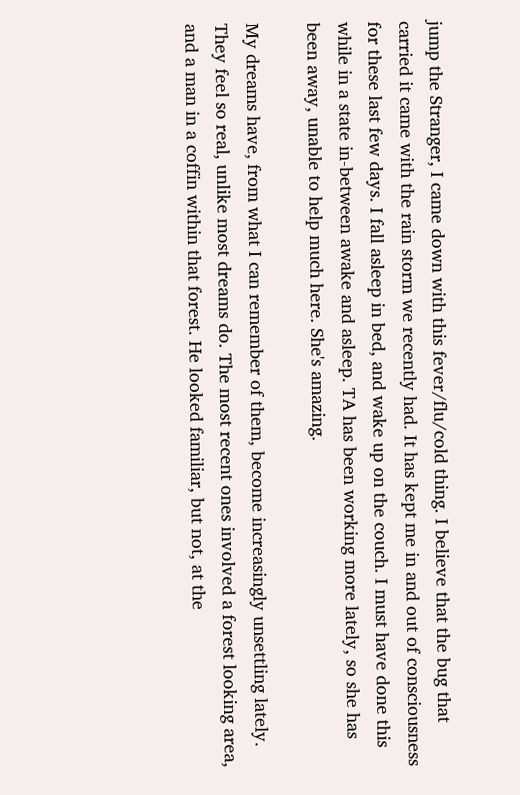jump the Stranger, I came down with this fever/flu/cold thing. I believe that the bug that carried it came with the rain storm we recently had. It has kept me in and out of consciousness for these last few days. I fall asleep in bed, and wake up on the couch. I must have done this while in a state in-between awake and asleep. TA has been working more lately, so she has been away, unable to help much here. She's amazing.

My dreams have, from what I can remember of them, become increasingly unsettling lately. They feel so real, unlike most dreams do. The most recent ones involved a forest looking area, and a man in a coffin within that forest. He looked familiar, but not, at the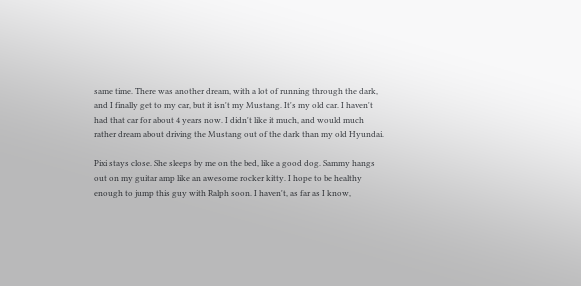same time. There was another dream, with a lot of running through the dark, and I finally get to my car, but it isn't my Mustang. It's my old car. I haven't had that car for about 4 years now. I didn't like it much, and would much rather dream about driving the Mustang out of the dark than my old Hyundai.

Pixi stays close. She sleeps by me on the bed, like a good dog. Sammy hangs out on my guitar amp like an awesome rocker kitty. I hope to be healthy enough to jump this guy with Ralph soon. I haven't, as far as I know,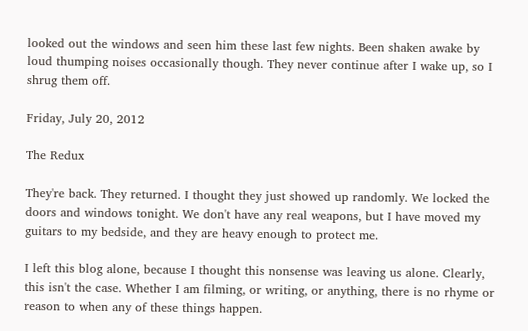looked out the windows and seen him these last few nights. Been shaken awake by loud thumping noises occasionally though. They never continue after I wake up, so I shrug them off.

Friday, July 20, 2012

The Redux

They're back. They returned. I thought they just showed up randomly. We locked the doors and windows tonight. We don't have any real weapons, but I have moved my guitars to my bedside, and they are heavy enough to protect me.

I left this blog alone, because I thought this nonsense was leaving us alone. Clearly, this isn't the case. Whether I am filming, or writing, or anything, there is no rhyme or reason to when any of these things happen.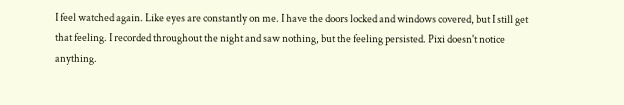I feel watched again. Like eyes are constantly on me. I have the doors locked and windows covered, but I still get that feeling. I recorded throughout the night and saw nothing, but the feeling persisted. Pixi doesn't notice anything.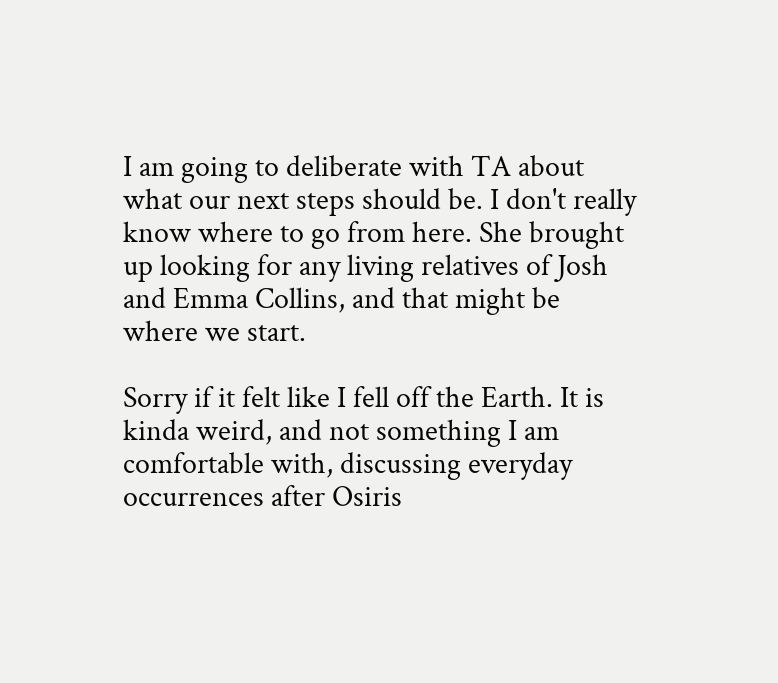I am going to deliberate with TA about what our next steps should be. I don't really know where to go from here. She brought up looking for any living relatives of Josh and Emma Collins, and that might be where we start.

Sorry if it felt like I fell off the Earth. It is kinda weird, and not something I am comfortable with, discussing everyday occurrences after Osiris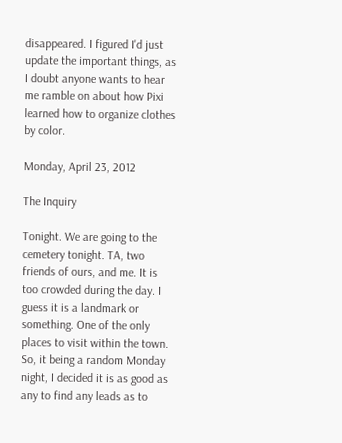disappeared. I figured I'd just update the important things, as I doubt anyone wants to hear me ramble on about how Pixi learned how to organize clothes by color.

Monday, April 23, 2012

The Inquiry

Tonight. We are going to the cemetery tonight. TA, two friends of ours, and me. It is too crowded during the day. I guess it is a landmark or something. One of the only places to visit within the town. So, it being a random Monday night, I decided it is as good as any to find any leads as to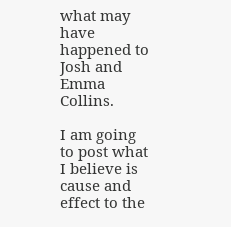what may have happened to Josh and Emma Collins.

I am going to post what I believe is cause and effect to the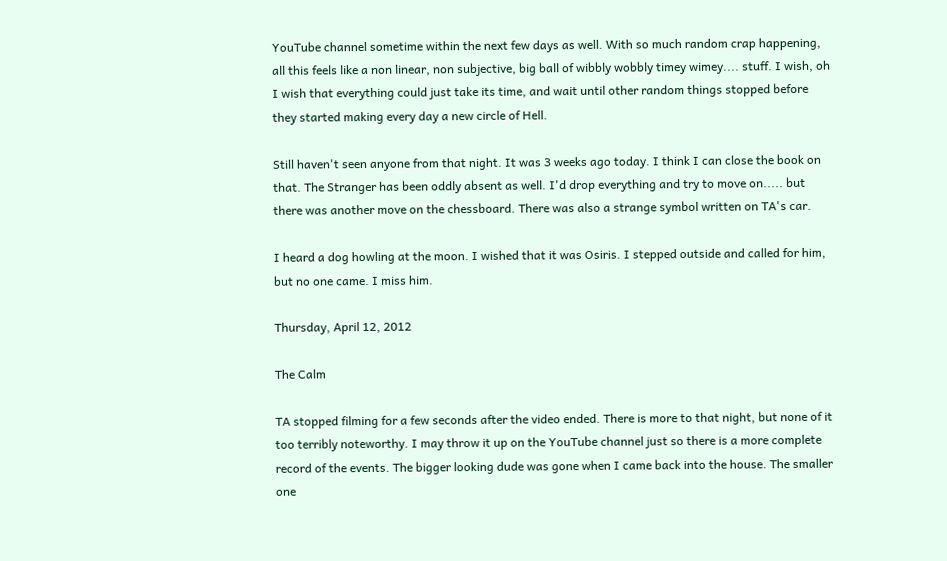YouTube channel sometime within the next few days as well. With so much random crap happening, all this feels like a non linear, non subjective, big ball of wibbly wobbly timey wimey.... stuff. I wish, oh I wish that everything could just take its time, and wait until other random things stopped before they started making every day a new circle of Hell.

Still haven't seen anyone from that night. It was 3 weeks ago today. I think I can close the book on that. The Stranger has been oddly absent as well. I'd drop everything and try to move on..... but there was another move on the chessboard. There was also a strange symbol written on TA's car.

I heard a dog howling at the moon. I wished that it was Osiris. I stepped outside and called for him, but no one came. I miss him.

Thursday, April 12, 2012

The Calm

TA stopped filming for a few seconds after the video ended. There is more to that night, but none of it too terribly noteworthy. I may throw it up on the YouTube channel just so there is a more complete record of the events. The bigger looking dude was gone when I came back into the house. The smaller one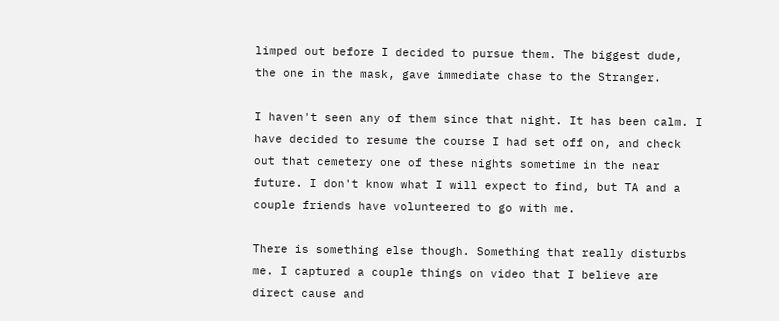limped out before I decided to pursue them. The biggest dude, the one in the mask, gave immediate chase to the Stranger.

I haven't seen any of them since that night. It has been calm. I have decided to resume the course I had set off on, and check out that cemetery one of these nights sometime in the near future. I don't know what I will expect to find, but TA and a couple friends have volunteered to go with me.

There is something else though. Something that really disturbs me. I captured a couple things on video that I believe are direct cause and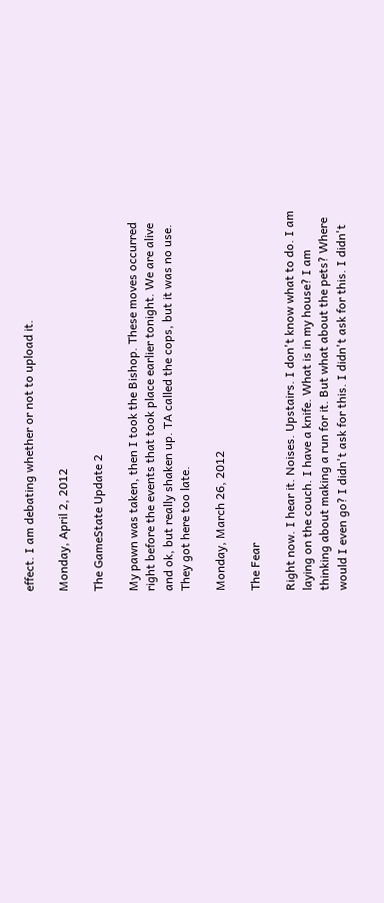effect. I am debating whether or not to upload it.

Monday, April 2, 2012

The GameState Update 2

My pawn was taken, then I took the Bishop. These moves occurred right before the events that took place earlier tonight. We are alive and ok, but really shaken up. TA called the cops, but it was no use. They got here too late.

Monday, March 26, 2012

The Fear

Right now. I hear it. Noises. Upstairs. I don't know what to do. I am laying on the couch. I have a knife. What is in my house? I am thinking about making a run for it. But what about the pets? Where would I even go? I didn't ask for this. I didn't ask for this. I didn't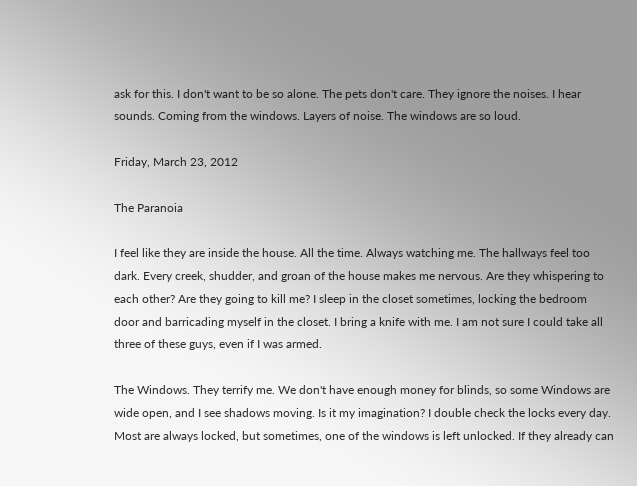ask for this. I don't want to be so alone. The pets don't care. They ignore the noises. I hear sounds. Coming from the windows. Layers of noise. The windows are so loud.

Friday, March 23, 2012

The Paranoia

I feel like they are inside the house. All the time. Always watching me. The hallways feel too dark. Every creek, shudder, and groan of the house makes me nervous. Are they whispering to each other? Are they going to kill me? I sleep in the closet sometimes, locking the bedroom door and barricading myself in the closet. I bring a knife with me. I am not sure I could take all three of these guys, even if I was armed.

The Windows. They terrify me. We don't have enough money for blinds, so some Windows are wide open, and I see shadows moving. Is it my imagination? I double check the locks every day. Most are always locked, but sometimes, one of the windows is left unlocked. If they already can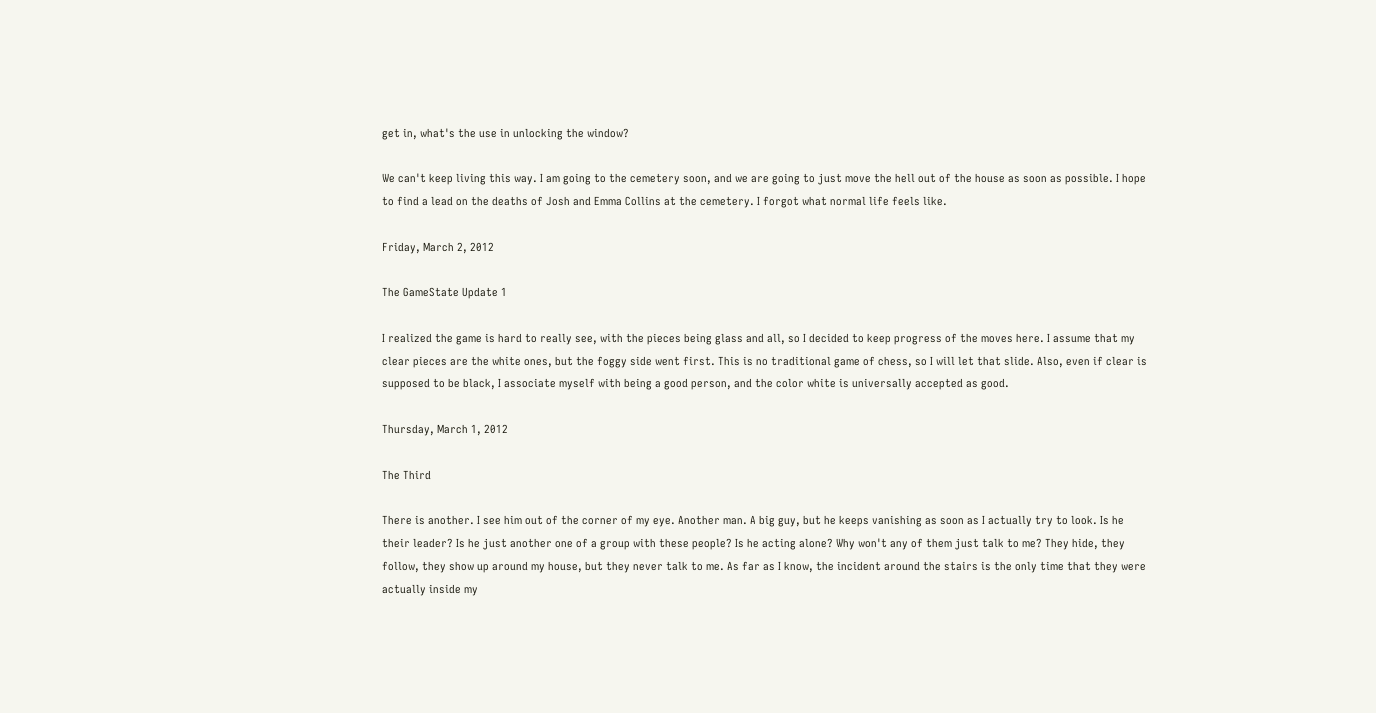get in, what's the use in unlocking the window?

We can't keep living this way. I am going to the cemetery soon, and we are going to just move the hell out of the house as soon as possible. I hope to find a lead on the deaths of Josh and Emma Collins at the cemetery. I forgot what normal life feels like.

Friday, March 2, 2012

The GameState Update 1

I realized the game is hard to really see, with the pieces being glass and all, so I decided to keep progress of the moves here. I assume that my clear pieces are the white ones, but the foggy side went first. This is no traditional game of chess, so I will let that slide. Also, even if clear is supposed to be black, I associate myself with being a good person, and the color white is universally accepted as good.

Thursday, March 1, 2012

The Third

There is another. I see him out of the corner of my eye. Another man. A big guy, but he keeps vanishing as soon as I actually try to look. Is he their leader? Is he just another one of a group with these people? Is he acting alone? Why won't any of them just talk to me? They hide, they follow, they show up around my house, but they never talk to me. As far as I know, the incident around the stairs is the only time that they were actually inside my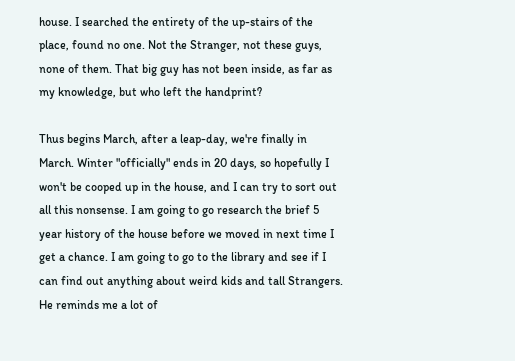house. I searched the entirety of the up-stairs of the place, found no one. Not the Stranger, not these guys, none of them. That big guy has not been inside, as far as my knowledge, but who left the handprint?

Thus begins March, after a leap-day, we're finally in March. Winter "officially" ends in 20 days, so hopefully I won't be cooped up in the house, and I can try to sort out all this nonsense. I am going to go research the brief 5 year history of the house before we moved in next time I get a chance. I am going to go to the library and see if I can find out anything about weird kids and tall Strangers. He reminds me a lot of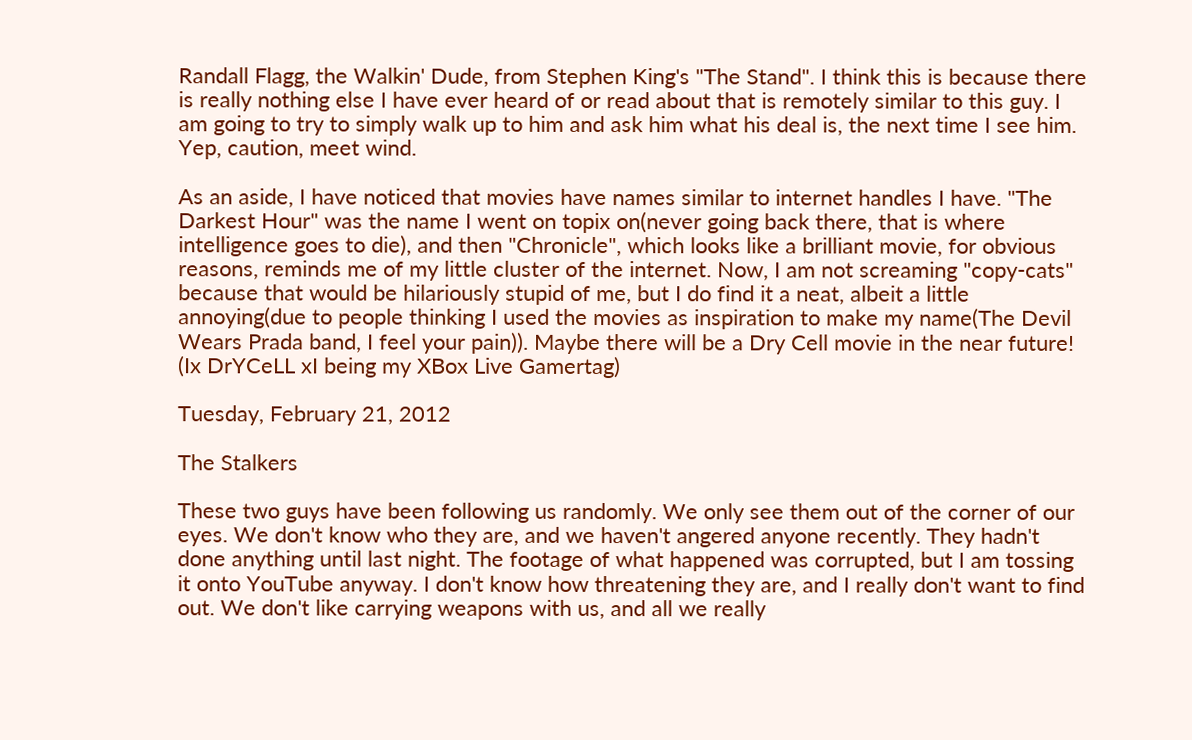Randall Flagg, the Walkin' Dude, from Stephen King's "The Stand". I think this is because there is really nothing else I have ever heard of or read about that is remotely similar to this guy. I am going to try to simply walk up to him and ask him what his deal is, the next time I see him. Yep, caution, meet wind.

As an aside, I have noticed that movies have names similar to internet handles I have. "The Darkest Hour" was the name I went on topix on(never going back there, that is where intelligence goes to die), and then "Chronicle", which looks like a brilliant movie, for obvious reasons, reminds me of my little cluster of the internet. Now, I am not screaming "copy-cats" because that would be hilariously stupid of me, but I do find it a neat, albeit a little annoying(due to people thinking I used the movies as inspiration to make my name(The Devil Wears Prada band, I feel your pain)). Maybe there will be a Dry Cell movie in the near future! (Ix DrYCeLL xI being my XBox Live Gamertag)

Tuesday, February 21, 2012

The Stalkers

These two guys have been following us randomly. We only see them out of the corner of our eyes. We don't know who they are, and we haven't angered anyone recently. They hadn't done anything until last night. The footage of what happened was corrupted, but I am tossing it onto YouTube anyway. I don't know how threatening they are, and I really don't want to find out. We don't like carrying weapons with us, and all we really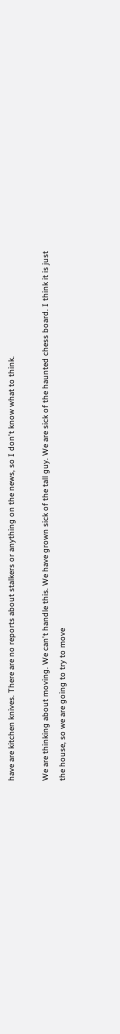have are kitchen knives. There are no reports about stalkers or anything on the news, so I don't know what to think.

We are thinking about moving. We can't handle this. We have grown sick of the tall guy. We are sick of the haunted chess board. I think it is just the house, so we are going to try to move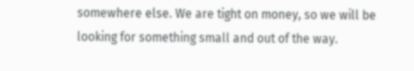somewhere else. We are tight on money, so we will be looking for something small and out of the way.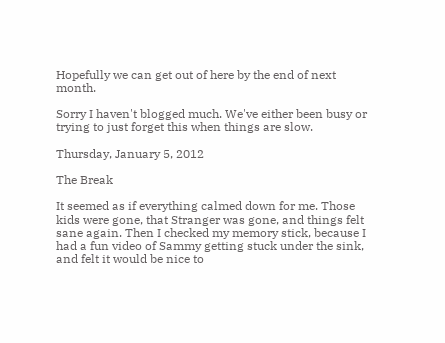Hopefully we can get out of here by the end of next month.

Sorry I haven't blogged much. We've either been busy or trying to just forget this when things are slow.

Thursday, January 5, 2012

The Break

It seemed as if everything calmed down for me. Those kids were gone, that Stranger was gone, and things felt sane again. Then I checked my memory stick, because I had a fun video of Sammy getting stuck under the sink, and felt it would be nice to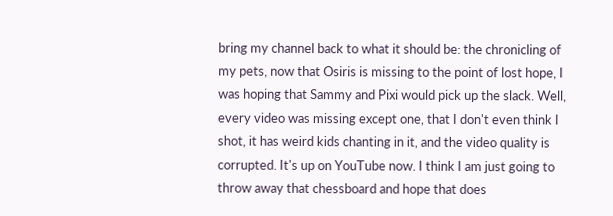bring my channel back to what it should be: the chronicling of my pets, now that Osiris is missing to the point of lost hope, I was hoping that Sammy and Pixi would pick up the slack. Well, every video was missing except one, that I don't even think I shot, it has weird kids chanting in it, and the video quality is corrupted. It's up on YouTube now. I think I am just going to throw away that chessboard and hope that does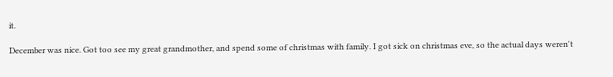it.

December was nice. Got too see my great grandmother, and spend some of christmas with family. I got sick on christmas eve, so the actual days weren't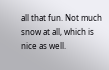all that fun. Not much snow at all, which is nice as well.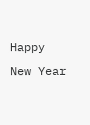Happy New Year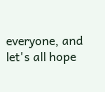everyone, and let's all hope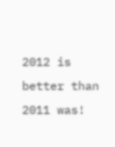2012 is better than 2011 was!